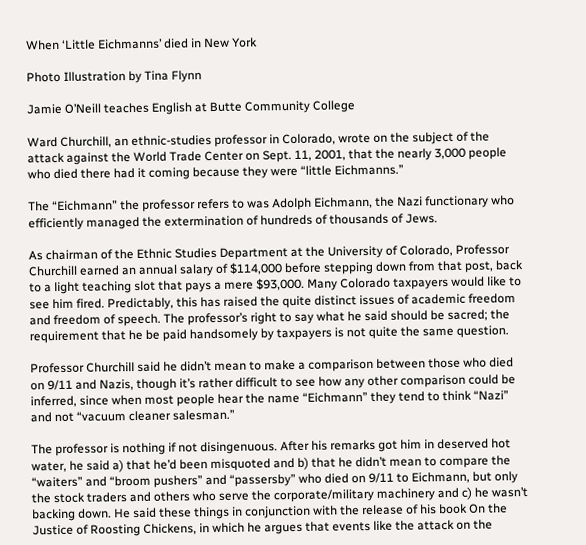When ‘Little Eichmanns’ died in New York

Photo Illustration by Tina Flynn

Jamie O’Neill teaches English at Butte Community College

Ward Churchill, an ethnic-studies professor in Colorado, wrote on the subject of the attack against the World Trade Center on Sept. 11, 2001, that the nearly 3,000 people who died there had it coming because they were “little Eichmanns.”

The “Eichmann” the professor refers to was Adolph Eichmann, the Nazi functionary who efficiently managed the extermination of hundreds of thousands of Jews.

As chairman of the Ethnic Studies Department at the University of Colorado, Professor Churchill earned an annual salary of $114,000 before stepping down from that post, back to a light teaching slot that pays a mere $93,000. Many Colorado taxpayers would like to see him fired. Predictably, this has raised the quite distinct issues of academic freedom and freedom of speech. The professor’s right to say what he said should be sacred; the requirement that he be paid handsomely by taxpayers is not quite the same question.

Professor Churchill said he didn’t mean to make a comparison between those who died on 9/11 and Nazis, though it’s rather difficult to see how any other comparison could be inferred, since when most people hear the name “Eichmann” they tend to think “Nazi” and not “vacuum cleaner salesman.”

The professor is nothing if not disingenuous. After his remarks got him in deserved hot water, he said a) that he’d been misquoted and b) that he didn’t mean to compare the “waiters” and “broom pushers” and “passersby” who died on 9/11 to Eichmann, but only the stock traders and others who serve the corporate/military machinery and c) he wasn’t backing down. He said these things in conjunction with the release of his book On the Justice of Roosting Chickens, in which he argues that events like the attack on the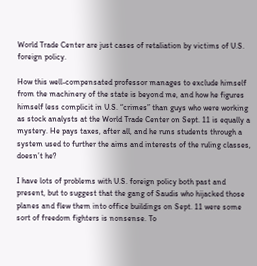World Trade Center are just cases of retaliation by victims of U.S. foreign policy.

How this well-compensated professor manages to exclude himself from the machinery of the state is beyond me, and how he figures himself less complicit in U.S. “crimes” than guys who were working as stock analysts at the World Trade Center on Sept. 11 is equally a mystery. He pays taxes, after all, and he runs students through a system used to further the aims and interests of the ruling classes, doesn’t he?

I have lots of problems with U.S. foreign policy both past and present, but to suggest that the gang of Saudis who hijacked those planes and flew them into office buildings on Sept. 11 were some sort of freedom fighters is nonsense. To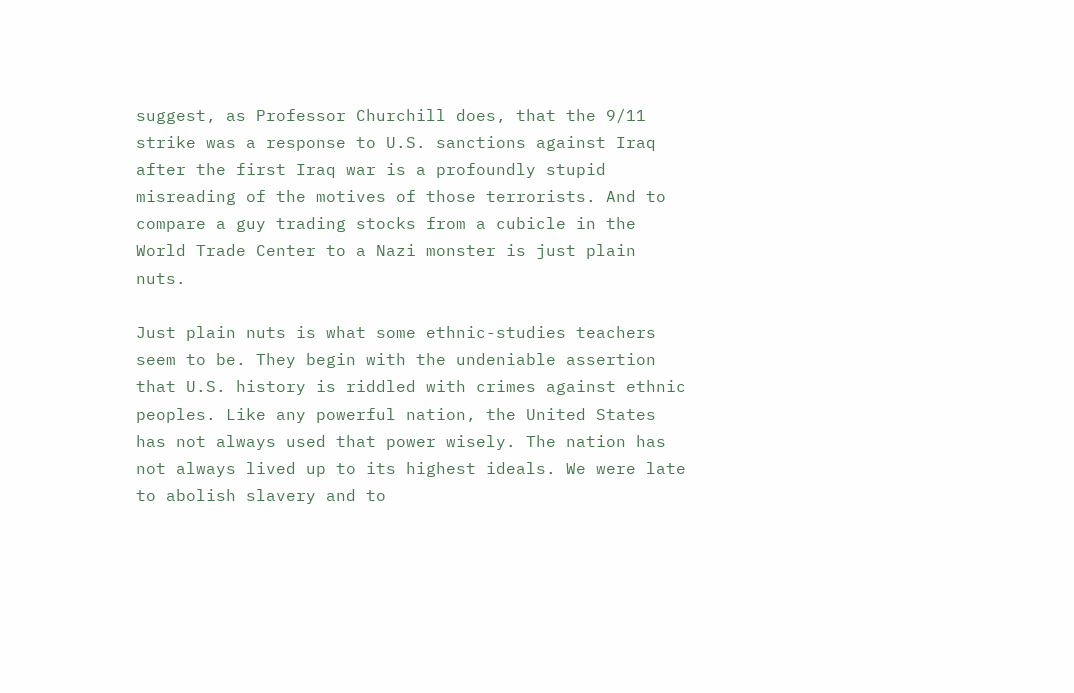suggest, as Professor Churchill does, that the 9/11 strike was a response to U.S. sanctions against Iraq after the first Iraq war is a profoundly stupid misreading of the motives of those terrorists. And to compare a guy trading stocks from a cubicle in the World Trade Center to a Nazi monster is just plain nuts.

Just plain nuts is what some ethnic-studies teachers seem to be. They begin with the undeniable assertion that U.S. history is riddled with crimes against ethnic peoples. Like any powerful nation, the United States has not always used that power wisely. The nation has not always lived up to its highest ideals. We were late to abolish slavery and to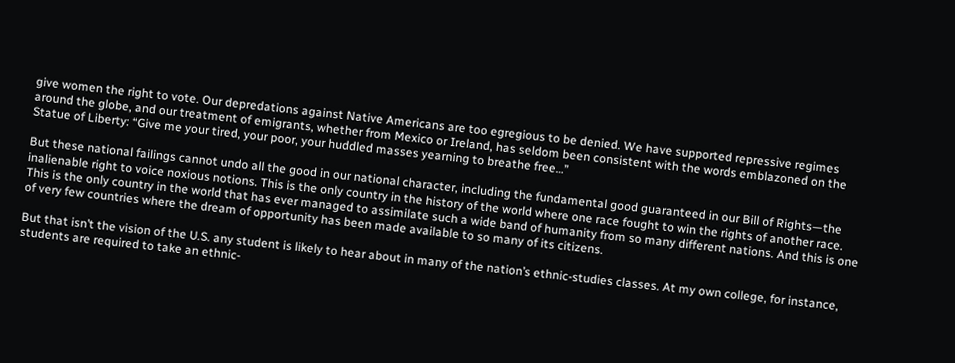give women the right to vote. Our depredations against Native Americans are too egregious to be denied. We have supported repressive regimes around the globe, and our treatment of emigrants, whether from Mexico or Ireland, has seldom been consistent with the words emblazoned on the Statue of Liberty: “Give me your tired, your poor, your huddled masses yearning to breathe free…”

But these national failings cannot undo all the good in our national character, including the fundamental good guaranteed in our Bill of Rights—the inalienable right to voice noxious notions. This is the only country in the history of the world where one race fought to win the rights of another race. This is the only country in the world that has ever managed to assimilate such a wide band of humanity from so many different nations. And this is one of very few countries where the dream of opportunity has been made available to so many of its citizens.

But that isn’t the vision of the U.S. any student is likely to hear about in many of the nation’s ethnic-studies classes. At my own college, for instance, students are required to take an ethnic-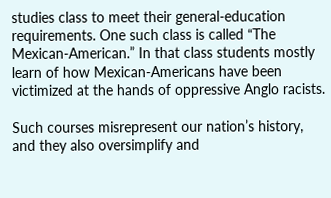studies class to meet their general-education requirements. One such class is called “The Mexican-American.” In that class students mostly learn of how Mexican-Americans have been victimized at the hands of oppressive Anglo racists.

Such courses misrepresent our nation’s history, and they also oversimplify and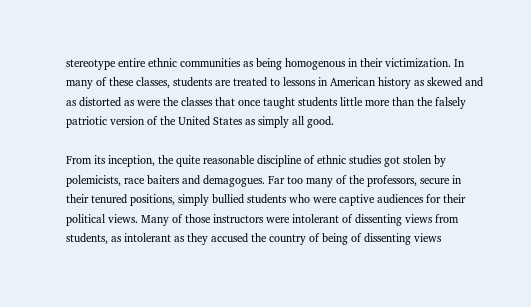stereotype entire ethnic communities as being homogenous in their victimization. In many of these classes, students are treated to lessons in American history as skewed and as distorted as were the classes that once taught students little more than the falsely patriotic version of the United States as simply all good.

From its inception, the quite reasonable discipline of ethnic studies got stolen by polemicists, race baiters and demagogues. Far too many of the professors, secure in their tenured positions, simply bullied students who were captive audiences for their political views. Many of those instructors were intolerant of dissenting views from students, as intolerant as they accused the country of being of dissenting views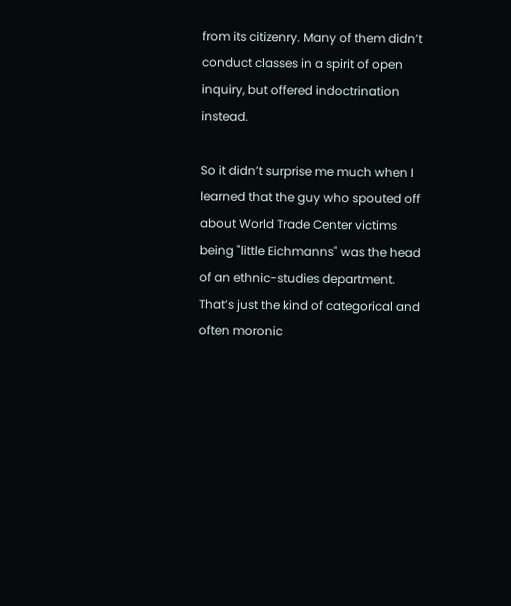from its citizenry. Many of them didn’t conduct classes in a spirit of open inquiry, but offered indoctrination instead.

So it didn’t surprise me much when I learned that the guy who spouted off about World Trade Center victims being "little Eichmanns" was the head of an ethnic-studies department. That’s just the kind of categorical and often moronic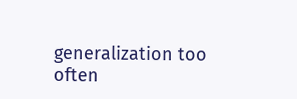generalization too often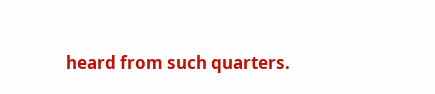heard from such quarters.